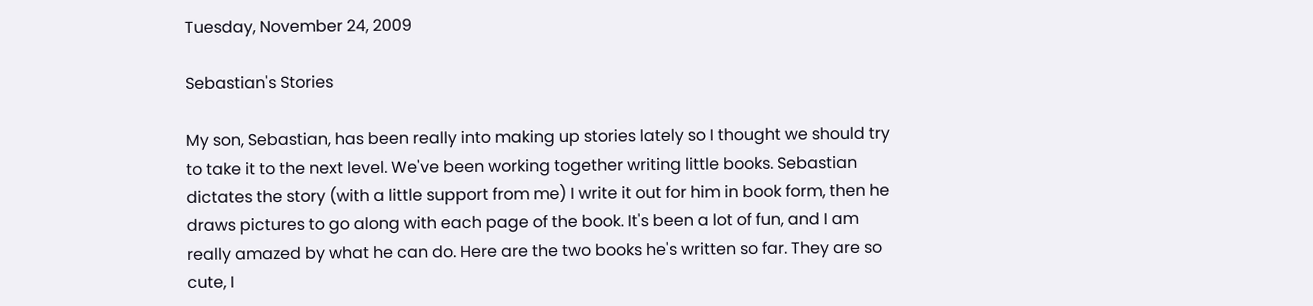Tuesday, November 24, 2009

Sebastian's Stories

My son, Sebastian, has been really into making up stories lately so I thought we should try to take it to the next level. We've been working together writing little books. Sebastian dictates the story (with a little support from me) I write it out for him in book form, then he draws pictures to go along with each page of the book. It's been a lot of fun, and I am really amazed by what he can do. Here are the two books he's written so far. They are so cute, I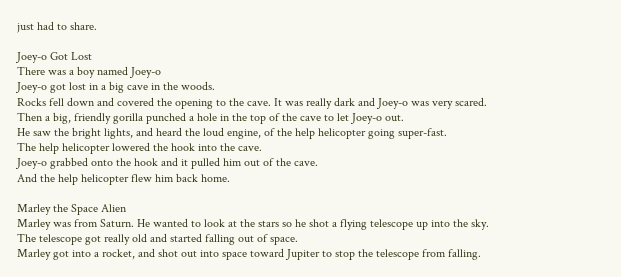just had to share.

Joey-o Got Lost
There was a boy named Joey-o
Joey-o got lost in a big cave in the woods.
Rocks fell down and covered the opening to the cave. It was really dark and Joey-o was very scared.
Then a big, friendly gorilla punched a hole in the top of the cave to let Joey-o out.
He saw the bright lights, and heard the loud engine, of the help helicopter going super-fast.
The help helicopter lowered the hook into the cave.
Joey-o grabbed onto the hook and it pulled him out of the cave.
And the help helicopter flew him back home.

Marley the Space Alien
Marley was from Saturn. He wanted to look at the stars so he shot a flying telescope up into the sky.
The telescope got really old and started falling out of space.
Marley got into a rocket, and shot out into space toward Jupiter to stop the telescope from falling.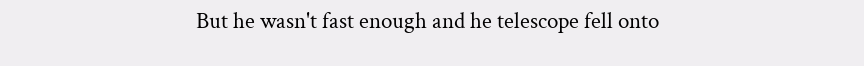But he wasn't fast enough and he telescope fell onto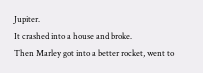Jupiter.
It crashed into a house and broke.
Then Marley got into a better rocket, went to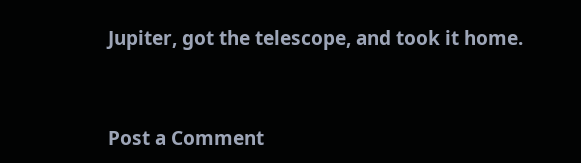Jupiter, got the telescope, and took it home.


Post a Comment